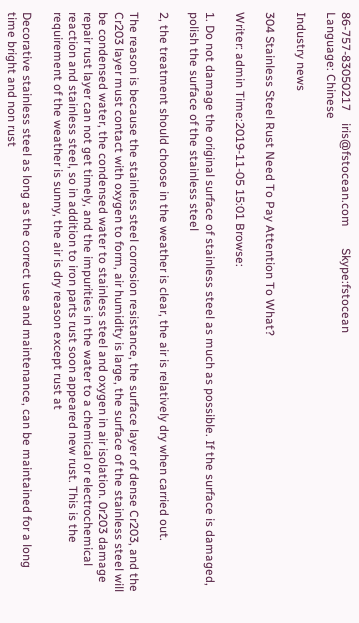86-757-83050217    iris@fstocean.com       Skype:fstocean
Language: Chinese

Industry news

304 Stainless Steel Rust Need To Pay Attention To What?

Writer: admin Time:2019-11-05 15:01 Browse:

1. Do not damage the original surface of stainless steel as much as possible. If the surface is damaged, polish the surface of the stainless steel

2, the treatment should choose in the weather is clear, the air is relatively dry when carried out.

The reason is because the stainless steel corrosion resistance, the surface layer of dense Cr203, and the Cr203 layer must contact with oxygen to form, air humidity is large, the surface of the stainless steel will be condensed water, the condensed water to stainless steel and oxygen in air isolation. 0r203 damage repair rust layer can not get timely, and the impurities in the water to a chemical or electrochemical reaction and stainless steel, so in addition to iron parts rust soon appeared new rust. This is the requirement of the weather is sunny, the air is dry reason except rust at

Decorative stainless steel as long as the correct use and maintenance, can be maintained for a long time bright and non rust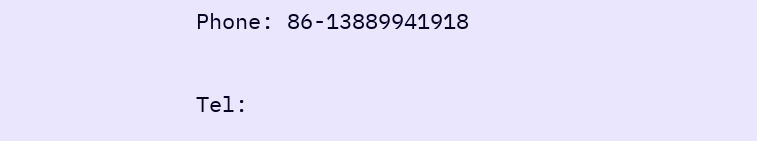Phone: 86-13889941918

Tel: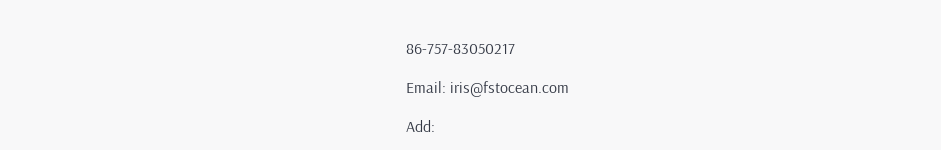86-757-83050217

Email: iris@fstocean.com

Add: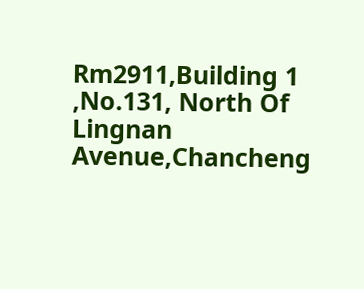Rm2911,Building 1 ,No.131, North Of Lingnan Avenue,Chancheng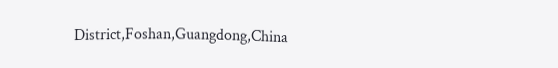District,Foshan,Guangdong,China